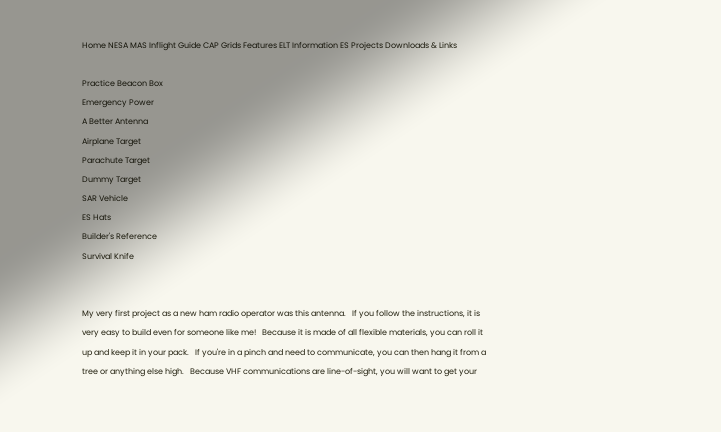Home NESA MAS Inflight Guide CAP Grids Features ELT Information ES Projects Downloads & Links

Practice Beacon Box
Emergency Power
A Better Antenna
Airplane Target
Parachute Target
Dummy Target
SAR Vehicle
ES Hats
Builder's Reference
Survival Knife


My very first project as a new ham radio operator was this antenna.   If you follow the instructions, it is very easy to build even for someone like me!   Because it is made of all flexible materials, you can roll it up and keep it in your pack.   If you're in a pinch and need to communicate, you can then hang it from a tree or anything else high.   Because VHF communications are line-of-sight, you will want to get your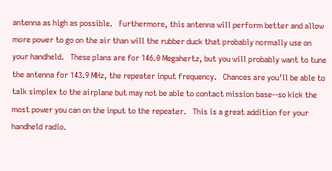antenna as high as possible.   Furthermore, this antenna will perform better and allow more power to go on the air than will the rubber duck that probably normally use on your handheld.   These plans are for 146.0 Megahertz, but you will probably want to tune the antenna for 143.9 MHz, the repeater input frequency.   Chances are you'll be able to talk simplex to the airplane but may not be able to contact mission base--so kick the most power you can on the input to the repeater.   This is a great addition for your handheld radio.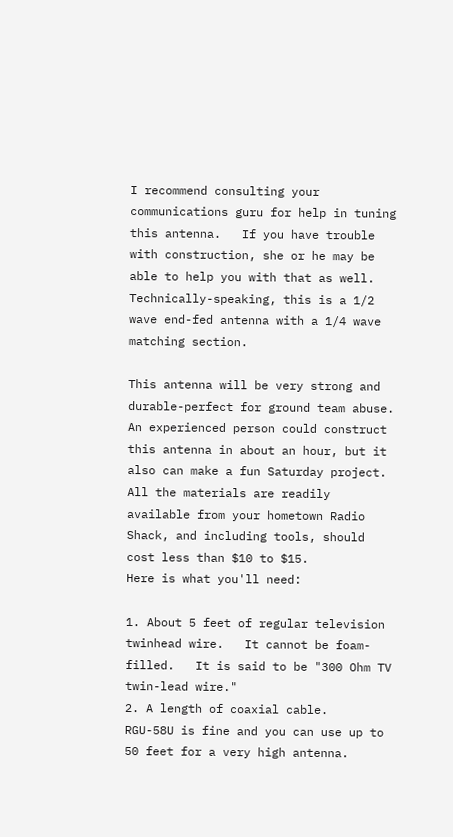I recommend consulting your communications guru for help in tuning this antenna.   If you have trouble with construction, she or he may be able to help you with that as well.   Technically-speaking, this is a 1/2 wave end-fed antenna with a 1/4 wave matching section.

This antenna will be very strong and durable-perfect for ground team abuse.   An experienced person could construct this antenna in about an hour, but it also can make a fun Saturday project.   All the materials are readily available from your hometown Radio Shack, and including tools, should cost less than $10 to $15.
Here is what you'll need:

1. About 5 feet of regular television twinhead wire.   It cannot be foam-filled.   It is said to be "300 Ohm TV twin-lead wire."
2. A length of coaxial cable.   RGU-58U is fine and you can use up to 50 feet for a very high antenna.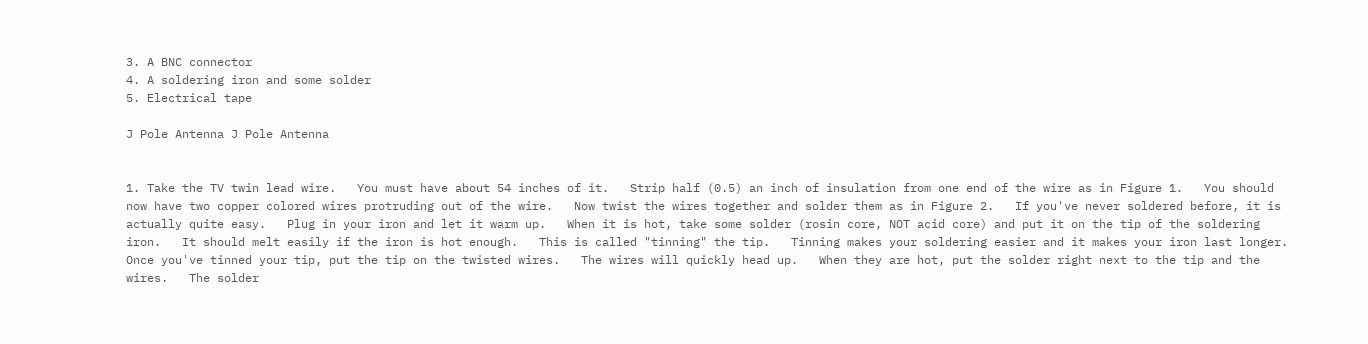3. A BNC connector
4. A soldering iron and some solder
5. Electrical tape

J Pole Antenna J Pole Antenna


1. Take the TV twin lead wire.   You must have about 54 inches of it.   Strip half (0.5) an inch of insulation from one end of the wire as in Figure 1.   You should now have two copper colored wires protruding out of the wire.   Now twist the wires together and solder them as in Figure 2.   If you've never soldered before, it is actually quite easy.   Plug in your iron and let it warm up.   When it is hot, take some solder (rosin core, NOT acid core) and put it on the tip of the soldering iron.   It should melt easily if the iron is hot enough.   This is called "tinning" the tip.   Tinning makes your soldering easier and it makes your iron last longer.   Once you've tinned your tip, put the tip on the twisted wires.   The wires will quickly head up.   When they are hot, put the solder right next to the tip and the wires.   The solder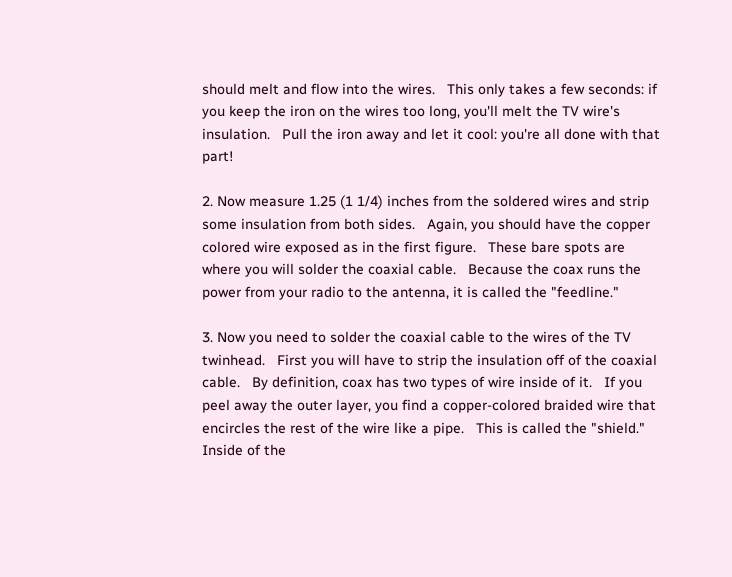should melt and flow into the wires.   This only takes a few seconds: if you keep the iron on the wires too long, you'll melt the TV wire's insulation.   Pull the iron away and let it cool: you're all done with that part!

2. Now measure 1.25 (1 1/4) inches from the soldered wires and strip some insulation from both sides.   Again, you should have the copper colored wire exposed as in the first figure.   These bare spots are where you will solder the coaxial cable.   Because the coax runs the power from your radio to the antenna, it is called the "feedline."

3. Now you need to solder the coaxial cable to the wires of the TV twinhead.   First you will have to strip the insulation off of the coaxial cable.   By definition, coax has two types of wire inside of it.   If you peel away the outer layer, you find a copper-colored braided wire that encircles the rest of the wire like a pipe.   This is called the "shield."   Inside of the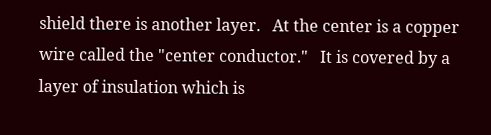shield there is another layer.   At the center is a copper wire called the "center conductor."   It is covered by a layer of insulation which is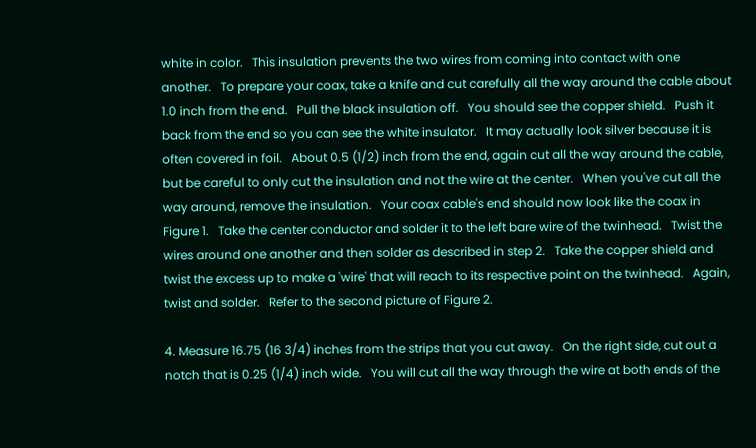white in color.   This insulation prevents the two wires from coming into contact with one another.   To prepare your coax, take a knife and cut carefully all the way around the cable about 1.0 inch from the end.   Pull the black insulation off.   You should see the copper shield.   Push it back from the end so you can see the white insulator.   It may actually look silver because it is often covered in foil.   About 0.5 (1/2) inch from the end, again cut all the way around the cable, but be careful to only cut the insulation and not the wire at the center.   When you've cut all the way around, remove the insulation.   Your coax cable's end should now look like the coax in Figure 1.   Take the center conductor and solder it to the left bare wire of the twinhead.   Twist the wires around one another and then solder as described in step 2.   Take the copper shield and twist the excess up to make a 'wire' that will reach to its respective point on the twinhead.   Again, twist and solder.   Refer to the second picture of Figure 2.

4. Measure 16.75 (16 3/4) inches from the strips that you cut away.   On the right side, cut out a notch that is 0.25 (1/4) inch wide.   You will cut all the way through the wire at both ends of the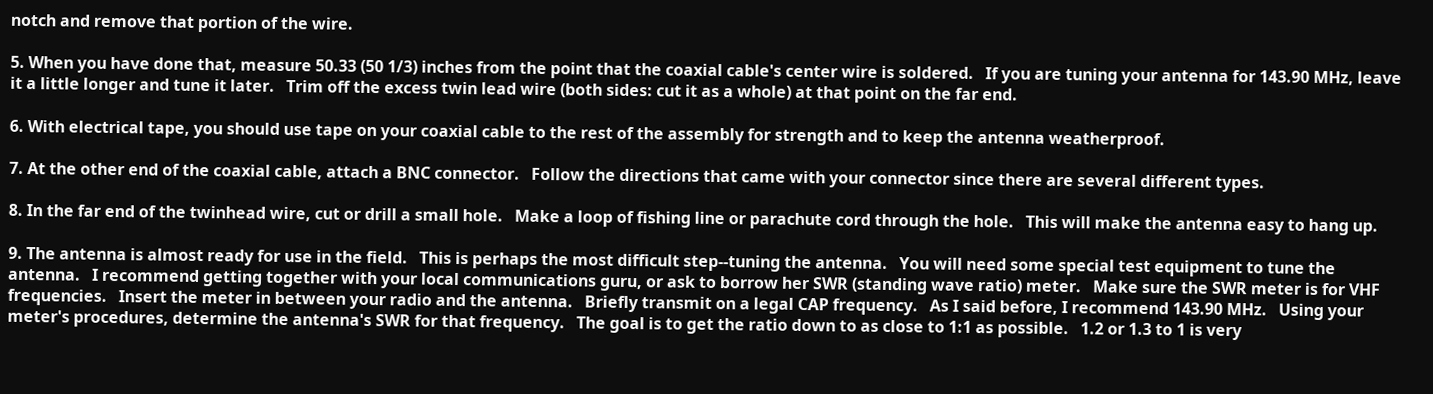notch and remove that portion of the wire.

5. When you have done that, measure 50.33 (50 1/3) inches from the point that the coaxial cable's center wire is soldered.   If you are tuning your antenna for 143.90 MHz, leave it a little longer and tune it later.   Trim off the excess twin lead wire (both sides: cut it as a whole) at that point on the far end.

6. With electrical tape, you should use tape on your coaxial cable to the rest of the assembly for strength and to keep the antenna weatherproof.

7. At the other end of the coaxial cable, attach a BNC connector.   Follow the directions that came with your connector since there are several different types.

8. In the far end of the twinhead wire, cut or drill a small hole.   Make a loop of fishing line or parachute cord through the hole.   This will make the antenna easy to hang up.

9. The antenna is almost ready for use in the field.   This is perhaps the most difficult step--tuning the antenna.   You will need some special test equipment to tune the antenna.   I recommend getting together with your local communications guru, or ask to borrow her SWR (standing wave ratio) meter.   Make sure the SWR meter is for VHF frequencies.   Insert the meter in between your radio and the antenna.   Briefly transmit on a legal CAP frequency.   As I said before, I recommend 143.90 MHz.   Using your meter's procedures, determine the antenna's SWR for that frequency.   The goal is to get the ratio down to as close to 1:1 as possible.   1.2 or 1.3 to 1 is very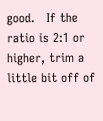good.   If the ratio is 2:1 or higher, trim a little bit off of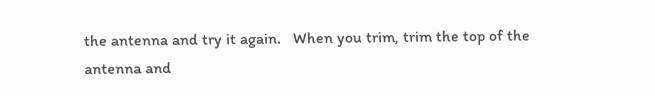the antenna and try it again.   When you trim, trim the top of the antenna and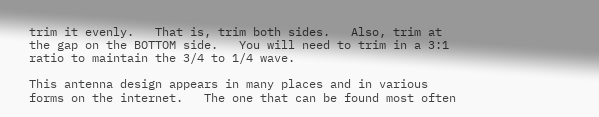trim it evenly.   That is, trim both sides.   Also, trim at the gap on the BOTTOM side.   You will need to trim in a 3:1 ratio to maintain the 3/4 to 1/4 wave.

This antenna design appears in many places and in various forms on the internet.   The one that can be found most often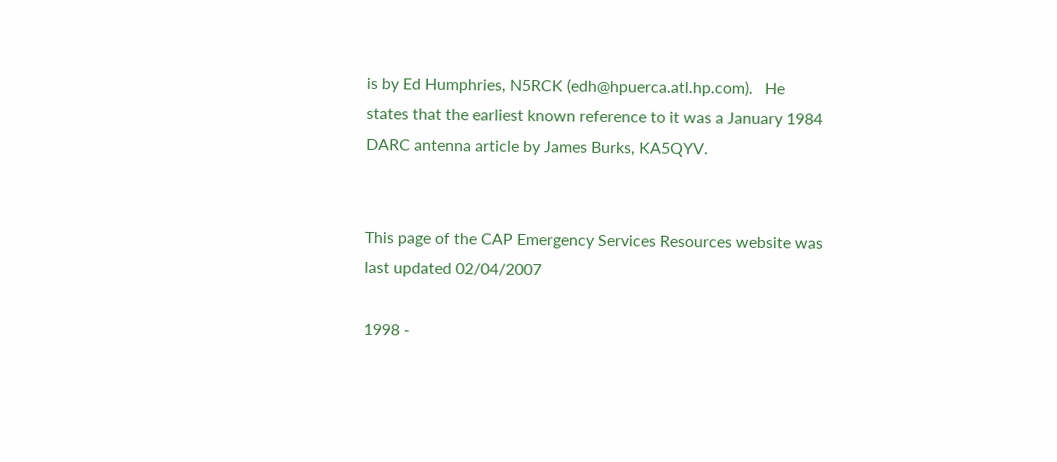is by Ed Humphries, N5RCK (edh@hpuerca.atl.hp.com).   He states that the earliest known reference to it was a January 1984 DARC antenna article by James Burks, KA5QYV.


This page of the CAP Emergency Services Resources website was last updated 02/04/2007

1998 -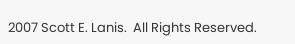2007 Scott E. Lanis.  All Rights Reserved.